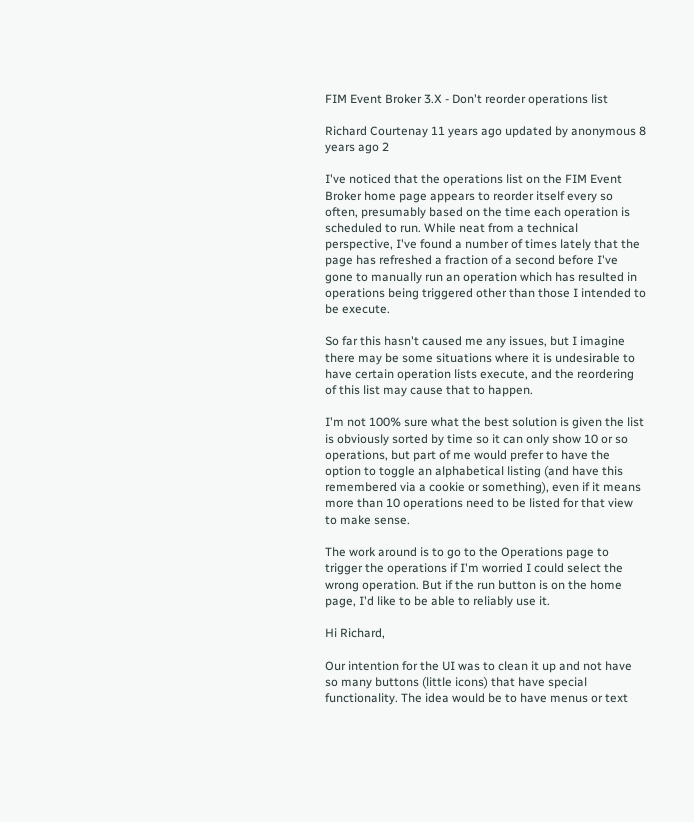FIM Event Broker 3.X - Don't reorder operations list

Richard Courtenay 11 years ago updated by anonymous 8 years ago 2

I've noticed that the operations list on the FIM Event Broker home page appears to reorder itself every so often, presumably based on the time each operation is scheduled to run. While neat from a technical perspective, I've found a number of times lately that the page has refreshed a fraction of a second before I've gone to manually run an operation which has resulted in operations being triggered other than those I intended to be execute.

So far this hasn't caused me any issues, but I imagine there may be some situations where it is undesirable to have certain operation lists execute, and the reordering of this list may cause that to happen.

I'm not 100% sure what the best solution is given the list is obviously sorted by time so it can only show 10 or so operations, but part of me would prefer to have the option to toggle an alphabetical listing (and have this remembered via a cookie or something), even if it means more than 10 operations need to be listed for that view to make sense.

The work around is to go to the Operations page to trigger the operations if I'm worried I could select the wrong operation. But if the run button is on the home page, I'd like to be able to reliably use it.

Hi Richard,

Our intention for the UI was to clean it up and not have so many buttons (little icons) that have special functionality. The idea would be to have menus or text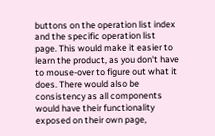buttons on the operation list index and the specific operation list page. This would make it easier to learn the product, as you don't have to mouse-over to figure out what it does. There would also be consistency as all components would have their functionality exposed on their own page,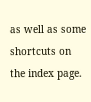as well as some shortcuts on the index page.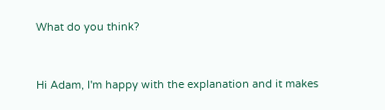What do you think?


Hi Adam, I'm happy with the explanation and it makes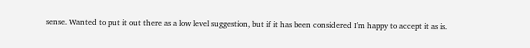sense. Wanted to put it out there as a low level suggestion, but if it has been considered I'm happy to accept it as is.